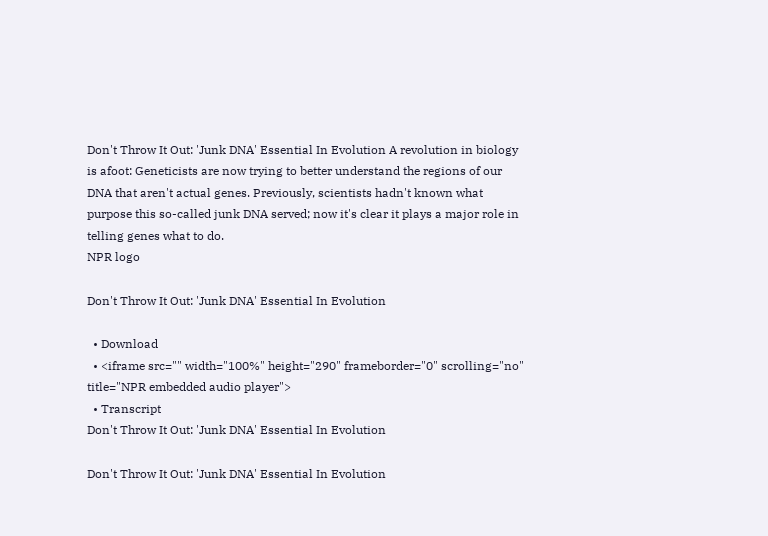Don't Throw It Out: 'Junk DNA' Essential In Evolution A revolution in biology is afoot: Geneticists are now trying to better understand the regions of our DNA that aren't actual genes. Previously, scientists hadn't known what purpose this so-called junk DNA served; now it's clear it plays a major role in telling genes what to do.
NPR logo

Don't Throw It Out: 'Junk DNA' Essential In Evolution

  • Download
  • <iframe src="" width="100%" height="290" frameborder="0" scrolling="no" title="NPR embedded audio player">
  • Transcript
Don't Throw It Out: 'Junk DNA' Essential In Evolution

Don't Throw It Out: 'Junk DNA' Essential In Evolution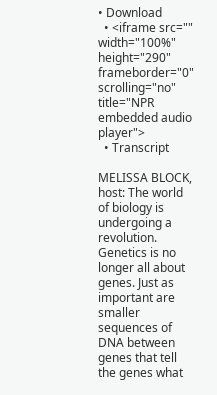• Download
  • <iframe src="" width="100%" height="290" frameborder="0" scrolling="no" title="NPR embedded audio player">
  • Transcript

MELISSA BLOCK, host: The world of biology is undergoing a revolution. Genetics is no longer all about genes. Just as important are smaller sequences of DNA between genes that tell the genes what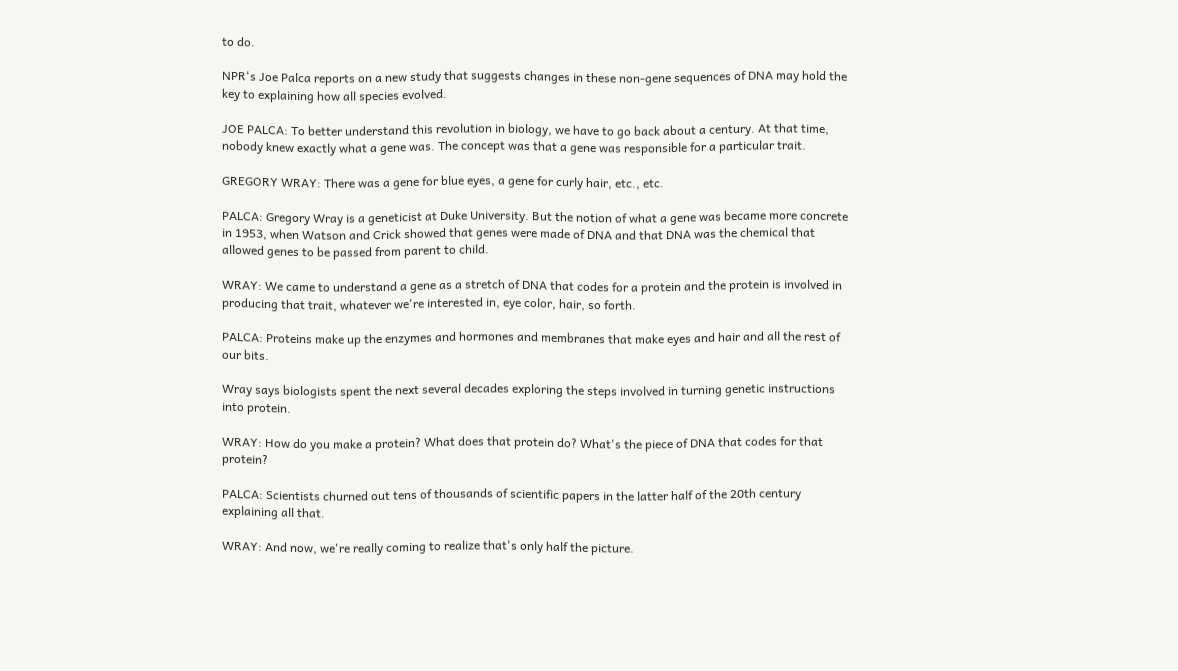to do.

NPR's Joe Palca reports on a new study that suggests changes in these non-gene sequences of DNA may hold the key to explaining how all species evolved.

JOE PALCA: To better understand this revolution in biology, we have to go back about a century. At that time, nobody knew exactly what a gene was. The concept was that a gene was responsible for a particular trait.

GREGORY WRAY: There was a gene for blue eyes, a gene for curly hair, etc., etc.

PALCA: Gregory Wray is a geneticist at Duke University. But the notion of what a gene was became more concrete in 1953, when Watson and Crick showed that genes were made of DNA and that DNA was the chemical that allowed genes to be passed from parent to child.

WRAY: We came to understand a gene as a stretch of DNA that codes for a protein and the protein is involved in producing that trait, whatever we're interested in, eye color, hair, so forth.

PALCA: Proteins make up the enzymes and hormones and membranes that make eyes and hair and all the rest of our bits.

Wray says biologists spent the next several decades exploring the steps involved in turning genetic instructions into protein.

WRAY: How do you make a protein? What does that protein do? What's the piece of DNA that codes for that protein?

PALCA: Scientists churned out tens of thousands of scientific papers in the latter half of the 20th century explaining all that.

WRAY: And now, we're really coming to realize that's only half the picture.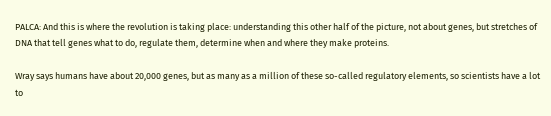PALCA: And this is where the revolution is taking place: understanding this other half of the picture, not about genes, but stretches of DNA that tell genes what to do, regulate them, determine when and where they make proteins.

Wray says humans have about 20,000 genes, but as many as a million of these so-called regulatory elements, so scientists have a lot to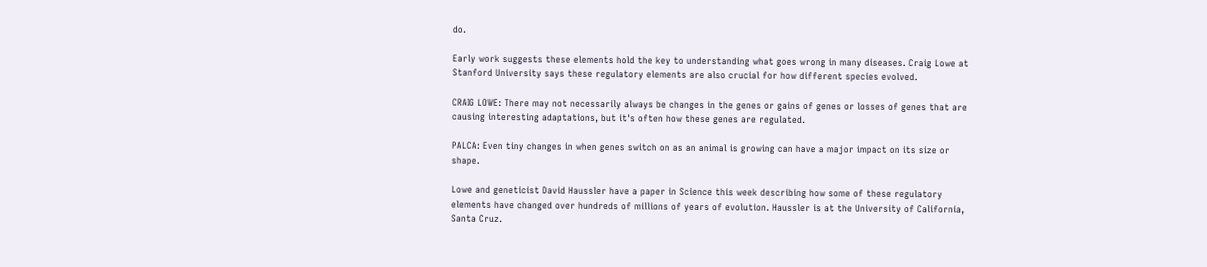do.

Early work suggests these elements hold the key to understanding what goes wrong in many diseases. Craig Lowe at Stanford University says these regulatory elements are also crucial for how different species evolved.

CRAIG LOWE: There may not necessarily always be changes in the genes or gains of genes or losses of genes that are causing interesting adaptations, but it's often how these genes are regulated.

PALCA: Even tiny changes in when genes switch on as an animal is growing can have a major impact on its size or shape.

Lowe and geneticist David Haussler have a paper in Science this week describing how some of these regulatory elements have changed over hundreds of millions of years of evolution. Haussler is at the University of California, Santa Cruz.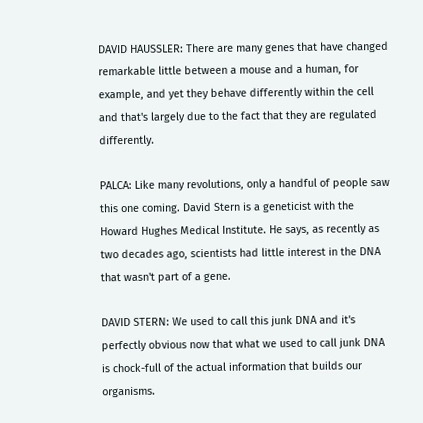DAVID HAUSSLER: There are many genes that have changed remarkable little between a mouse and a human, for example, and yet they behave differently within the cell and that's largely due to the fact that they are regulated differently.

PALCA: Like many revolutions, only a handful of people saw this one coming. David Stern is a geneticist with the Howard Hughes Medical Institute. He says, as recently as two decades ago, scientists had little interest in the DNA that wasn't part of a gene.

DAVID STERN: We used to call this junk DNA and it's perfectly obvious now that what we used to call junk DNA is chock-full of the actual information that builds our organisms.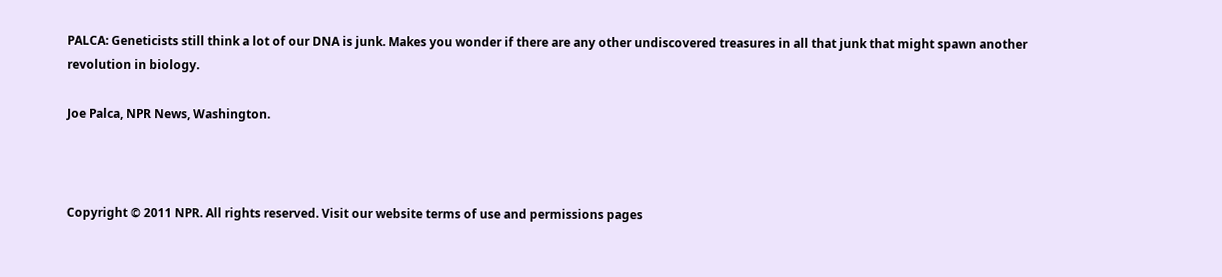PALCA: Geneticists still think a lot of our DNA is junk. Makes you wonder if there are any other undiscovered treasures in all that junk that might spawn another revolution in biology.

Joe Palca, NPR News, Washington.



Copyright © 2011 NPR. All rights reserved. Visit our website terms of use and permissions pages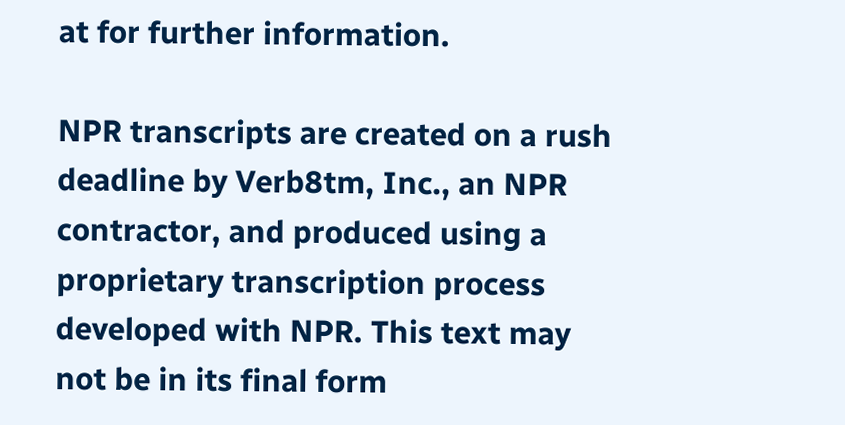at for further information.

NPR transcripts are created on a rush deadline by Verb8tm, Inc., an NPR contractor, and produced using a proprietary transcription process developed with NPR. This text may not be in its final form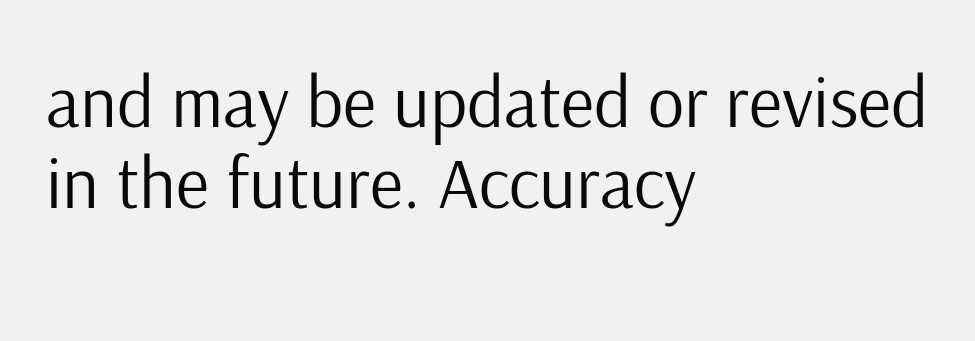and may be updated or revised in the future. Accuracy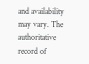and availability may vary. The authoritative record of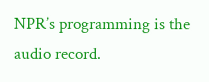NPR’s programming is the audio record.